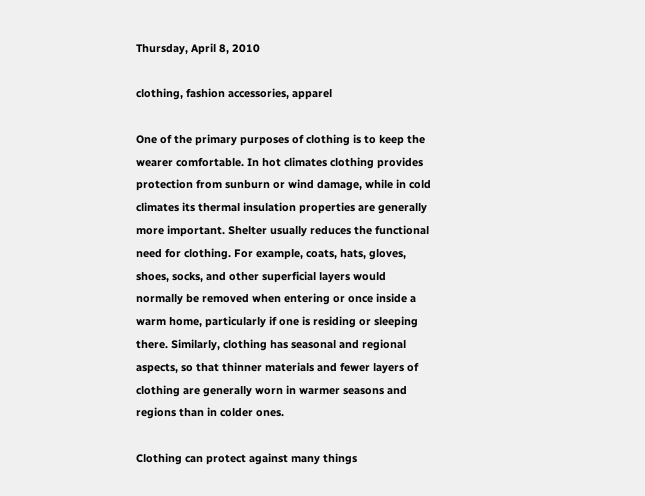Thursday, April 8, 2010

clothing, fashion accessories, apparel

One of the primary purposes of clothing is to keep the wearer comfortable. In hot climates clothing provides protection from sunburn or wind damage, while in cold climates its thermal insulation properties are generally more important. Shelter usually reduces the functional need for clothing. For example, coats, hats, gloves, shoes, socks, and other superficial layers would normally be removed when entering or once inside a warm home, particularly if one is residing or sleeping there. Similarly, clothing has seasonal and regional aspects, so that thinner materials and fewer layers of clothing are generally worn in warmer seasons and regions than in colder ones.

Clothing can protect against many things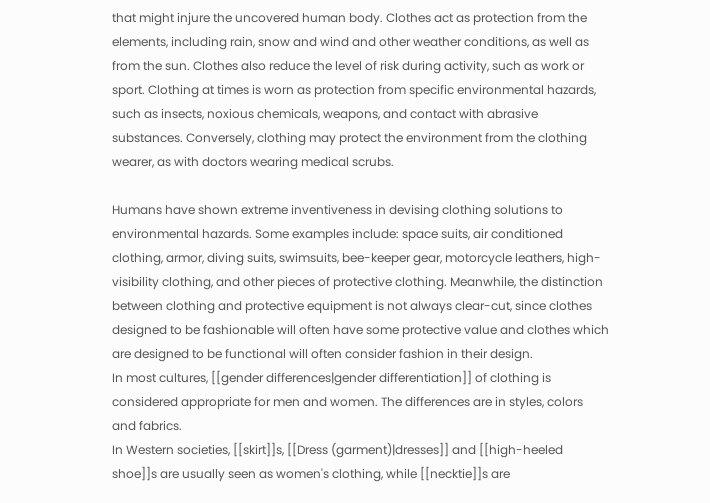that might injure the uncovered human body. Clothes act as protection from the elements, including rain, snow and wind and other weather conditions, as well as from the sun. Clothes also reduce the level of risk during activity, such as work or sport. Clothing at times is worn as protection from specific environmental hazards, such as insects, noxious chemicals, weapons, and contact with abrasive substances. Conversely, clothing may protect the environment from the clothing wearer, as with doctors wearing medical scrubs.

Humans have shown extreme inventiveness in devising clothing solutions to environmental hazards. Some examples include: space suits, air conditioned clothing, armor, diving suits, swimsuits, bee-keeper gear, motorcycle leathers, high-visibility clothing, and other pieces of protective clothing. Meanwhile, the distinction between clothing and protective equipment is not always clear-cut, since clothes designed to be fashionable will often have some protective value and clothes which are designed to be functional will often consider fashion in their design.
In most cultures, [[gender differences|gender differentiation]] of clothing is considered appropriate for men and women. The differences are in styles, colors and fabrics.
In Western societies, [[skirt]]s, [[Dress (garment)|dresses]] and [[high-heeled shoe]]s are usually seen as women's clothing, while [[necktie]]s are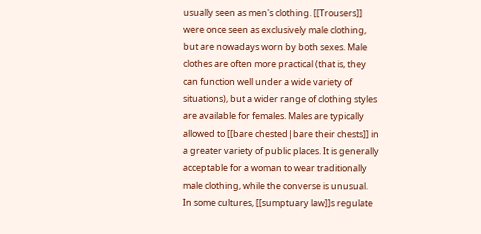usually seen as men's clothing. [[Trousers]] were once seen as exclusively male clothing, but are nowadays worn by both sexes. Male clothes are often more practical (that is, they can function well under a wide variety of situations), but a wider range of clothing styles are available for females. Males are typically allowed to [[bare chested|bare their chests]] in a greater variety of public places. It is generally acceptable for a woman to wear traditionally male clothing, while the converse is unusual.
In some cultures, [[sumptuary law]]s regulate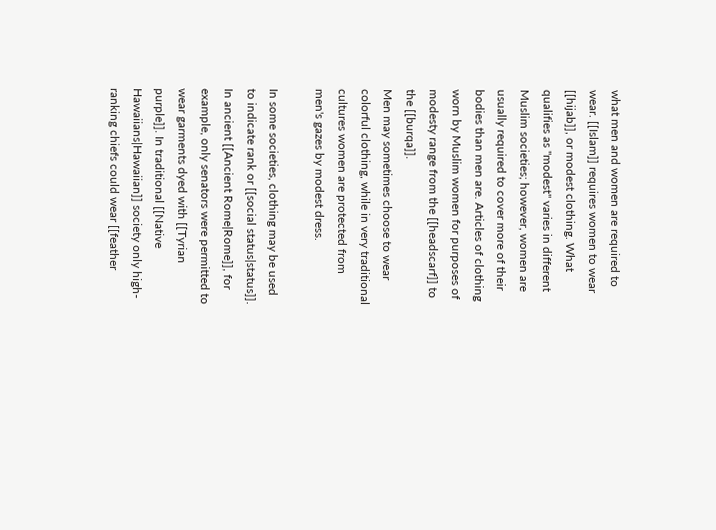what men and women are required to wear. [[Islam]] requires women to wear [[hijab]], or modest clothing. What qualifies as "modest" varies in different Muslim societies; however, women are usually required to cover more of their bodies than men are. Articles of clothing worn by Muslim women for purposes of modesty range from the [[headscarf]] to the [[burqa]].
Men may sometimes choose to wear colorful clothing, while in very traditional cultures women are protected from men's gazes by modest dress.

In some societies, clothing may be used to indicate rank or [[social status|status]]. In ancient [[Ancient Rome|Rome]], for example, only senators were permitted to wear garments dyed with [[Tyrian purple]]. In traditional [[Native Hawaiians|Hawaiian]] society only high-ranking chiefs could wear [[feather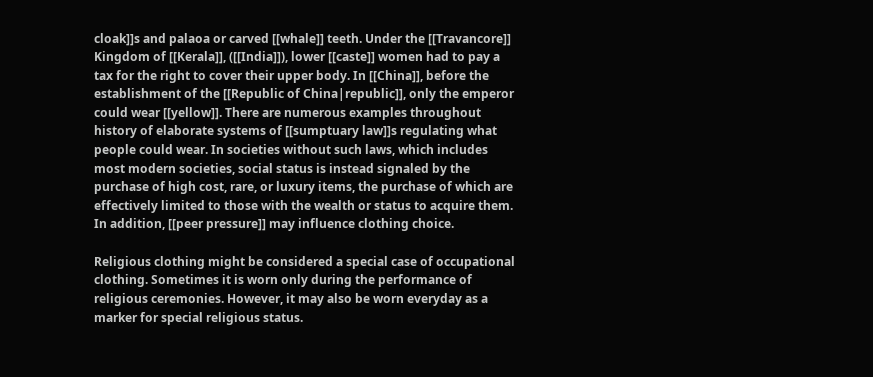cloak]]s and palaoa or carved [[whale]] teeth. Under the [[Travancore]] Kingdom of [[Kerala]], ([[India]]), lower [[caste]] women had to pay a tax for the right to cover their upper body. In [[China]], before the establishment of the [[Republic of China|republic]], only the emperor could wear [[yellow]]. There are numerous examples throughout history of elaborate systems of [[sumptuary law]]s regulating what people could wear. In societies without such laws, which includes most modern societies, social status is instead signaled by the purchase of high cost, rare, or luxury items, the purchase of which are effectively limited to those with the wealth or status to acquire them. In addition, [[peer pressure]] may influence clothing choice.

Religious clothing might be considered a special case of occupational clothing. Sometimes it is worn only during the performance of religious ceremonies. However, it may also be worn everyday as a marker for special religious status.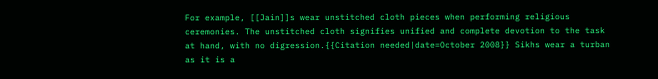For example, [[Jain]]s wear unstitched cloth pieces when performing religious ceremonies. The unstitched cloth signifies unified and complete devotion to the task at hand, with no digression.{{Citation needed|date=October 2008}} Sikhs wear a turban as it is a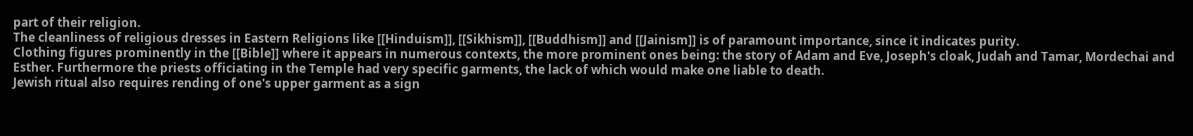part of their religion.
The cleanliness of religious dresses in Eastern Religions like [[Hinduism]], [[Sikhism]], [[Buddhism]] and [[Jainism]] is of paramount importance, since it indicates purity.
Clothing figures prominently in the [[Bible]] where it appears in numerous contexts, the more prominent ones being: the story of Adam and Eve, Joseph's cloak, Judah and Tamar, Mordechai and Esther. Furthermore the priests officiating in the Temple had very specific garments, the lack of which would make one liable to death.
Jewish ritual also requires rending of one's upper garment as a sign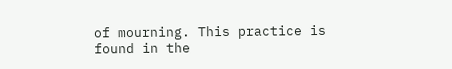of mourning. This practice is found in the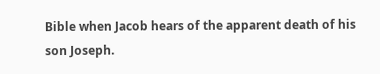Bible when Jacob hears of the apparent death of his son Joseph.